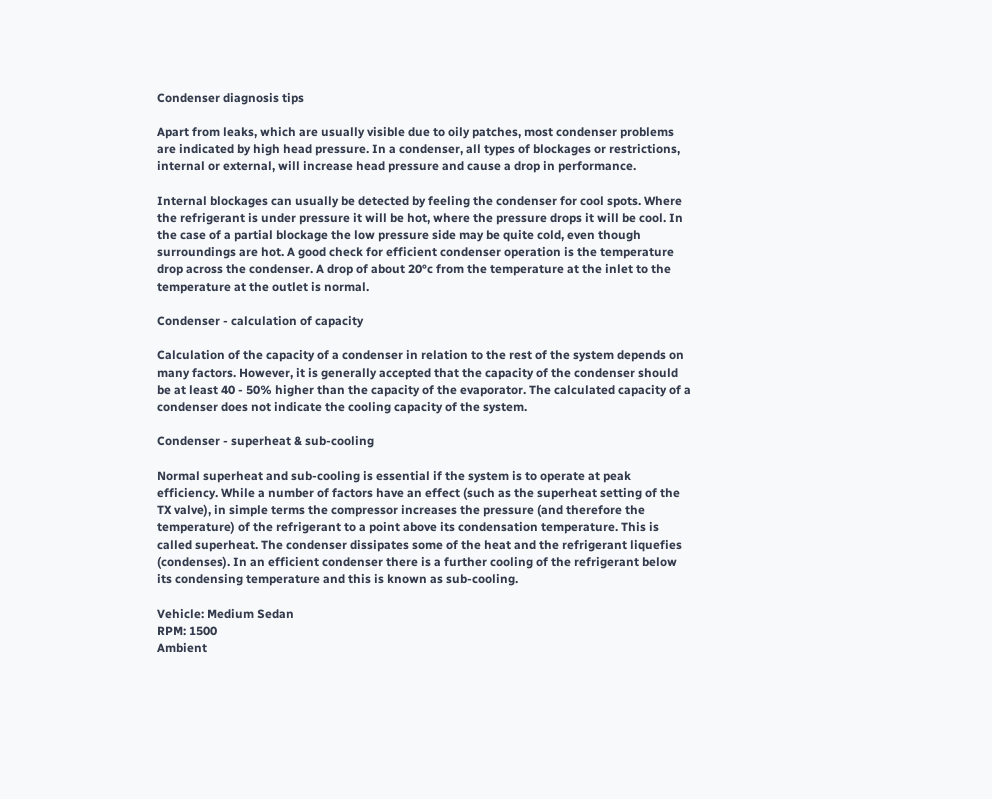Condenser diagnosis tips

Apart from leaks, which are usually visible due to oily patches, most condenser problems are indicated by high head pressure. In a condenser, all types of blockages or restrictions, internal or external, will increase head pressure and cause a drop in performance.

Internal blockages can usually be detected by feeling the condenser for cool spots. Where the refrigerant is under pressure it will be hot, where the pressure drops it will be cool. In the case of a partial blockage the low pressure side may be quite cold, even though surroundings are hot. A good check for efficient condenser operation is the temperature drop across the condenser. A drop of about 20°c from the temperature at the inlet to the temperature at the outlet is normal.

Condenser - calculation of capacity

Calculation of the capacity of a condenser in relation to the rest of the system depends on many factors. However, it is generally accepted that the capacity of the condenser should be at least 40 - 50% higher than the capacity of the evaporator. The calculated capacity of a condenser does not indicate the cooling capacity of the system.

Condenser - superheat & sub-cooling

Normal superheat and sub-cooling is essential if the system is to operate at peak efficiency. While a number of factors have an effect (such as the superheat setting of the TX valve), in simple terms the compressor increases the pressure (and therefore the temperature) of the refrigerant to a point above its condensation temperature. This is called superheat. The condenser dissipates some of the heat and the refrigerant liquefies (condenses). In an efficient condenser there is a further cooling of the refrigerant below its condensing temperature and this is known as sub-cooling.

Vehicle: Medium Sedan
RPM: 1500
Ambient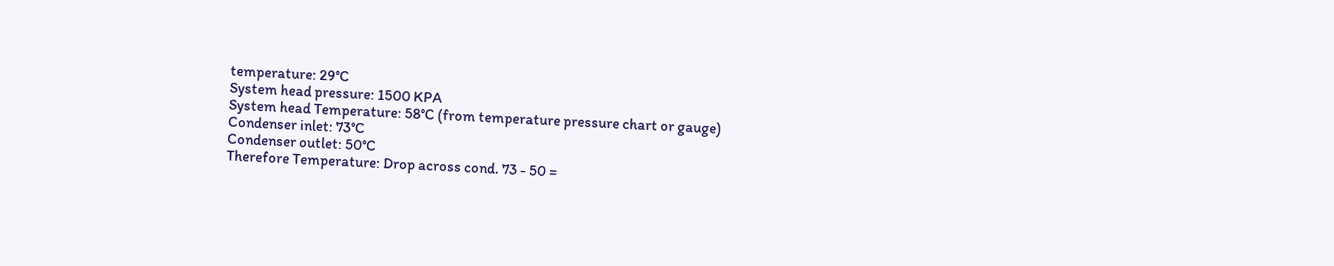temperature: 29°C
System head pressure: 1500 KPA
System head Temperature: 58°C (from temperature pressure chart or gauge)
Condenser inlet: 73°C
Condenser outlet: 50°C
Therefore Temperature: Drop across cond. 73 - 50 =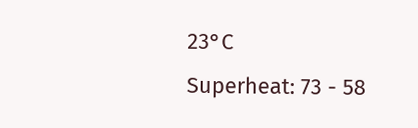23°C
Superheat: 73 - 58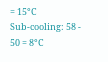= 15°C
Sub-cooling: 58 - 50 = 8°C